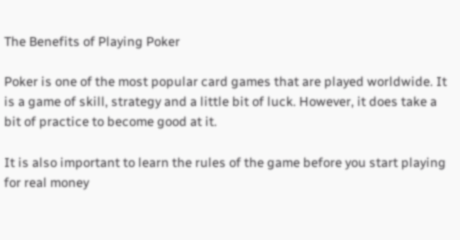The Benefits of Playing Poker

Poker is one of the most popular card games that are played worldwide. It is a game of skill, strategy and a little bit of luck. However, it does take a bit of practice to become good at it.

It is also important to learn the rules of the game before you start playing for real money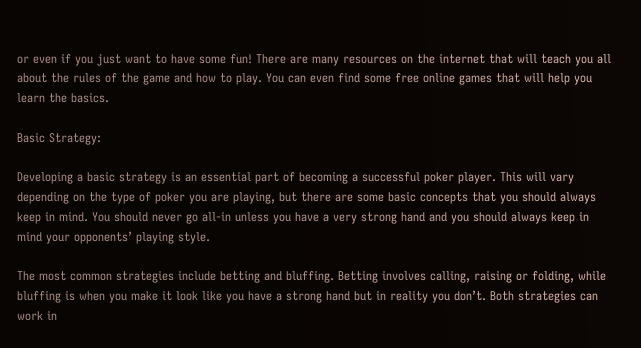or even if you just want to have some fun! There are many resources on the internet that will teach you all about the rules of the game and how to play. You can even find some free online games that will help you learn the basics.

Basic Strategy:

Developing a basic strategy is an essential part of becoming a successful poker player. This will vary depending on the type of poker you are playing, but there are some basic concepts that you should always keep in mind. You should never go all-in unless you have a very strong hand and you should always keep in mind your opponents’ playing style.

The most common strategies include betting and bluffing. Betting involves calling, raising or folding, while bluffing is when you make it look like you have a strong hand but in reality you don’t. Both strategies can work in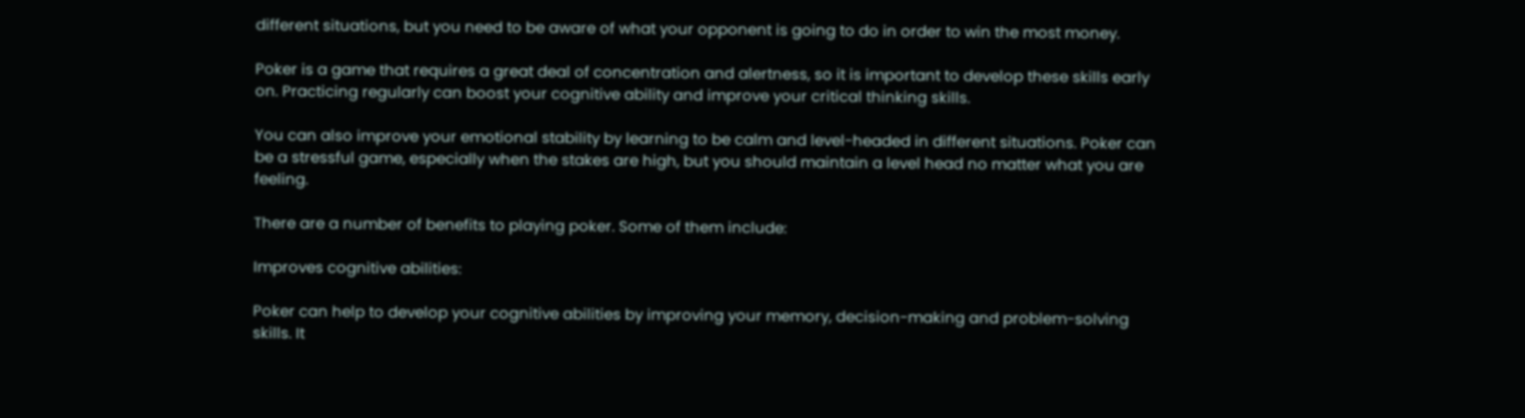different situations, but you need to be aware of what your opponent is going to do in order to win the most money.

Poker is a game that requires a great deal of concentration and alertness, so it is important to develop these skills early on. Practicing regularly can boost your cognitive ability and improve your critical thinking skills.

You can also improve your emotional stability by learning to be calm and level-headed in different situations. Poker can be a stressful game, especially when the stakes are high, but you should maintain a level head no matter what you are feeling.

There are a number of benefits to playing poker. Some of them include:

Improves cognitive abilities:

Poker can help to develop your cognitive abilities by improving your memory, decision-making and problem-solving skills. It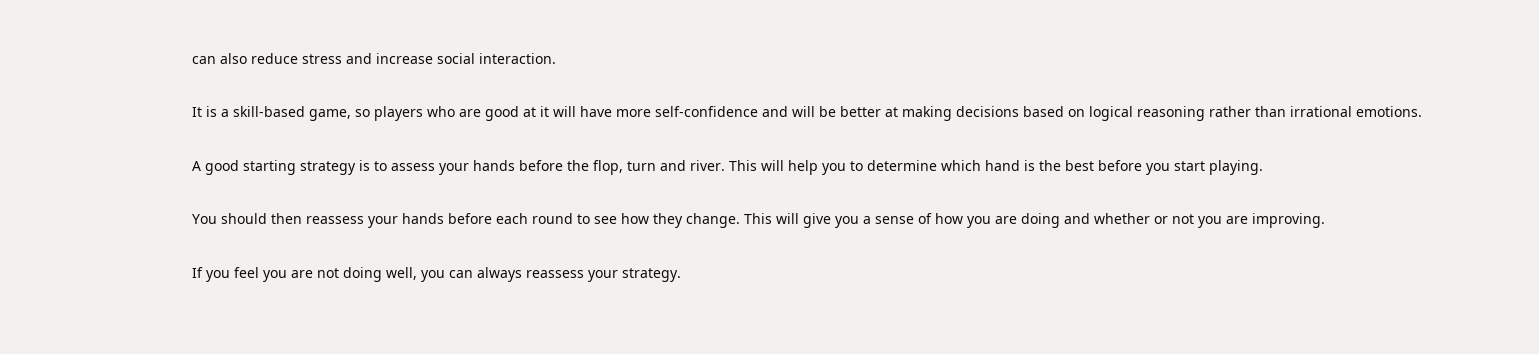can also reduce stress and increase social interaction.

It is a skill-based game, so players who are good at it will have more self-confidence and will be better at making decisions based on logical reasoning rather than irrational emotions.

A good starting strategy is to assess your hands before the flop, turn and river. This will help you to determine which hand is the best before you start playing.

You should then reassess your hands before each round to see how they change. This will give you a sense of how you are doing and whether or not you are improving.

If you feel you are not doing well, you can always reassess your strategy.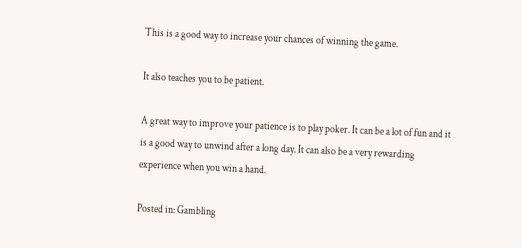This is a good way to increase your chances of winning the game.

It also teaches you to be patient.

A great way to improve your patience is to play poker. It can be a lot of fun and it is a good way to unwind after a long day. It can also be a very rewarding experience when you win a hand.

Posted in: Gambling